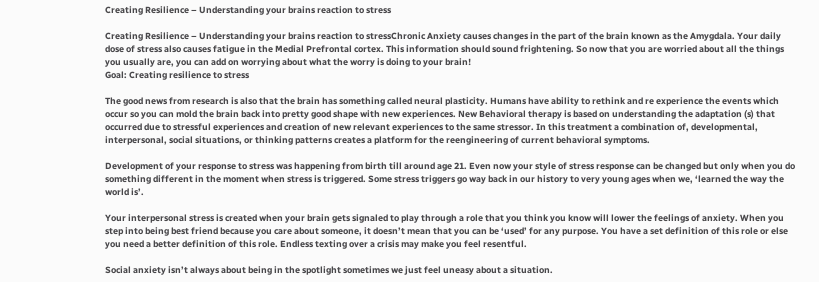Creating Resilience – Understanding your brains reaction to stress

Creating Resilience – Understanding your brains reaction to stressChronic Anxiety causes changes in the part of the brain known as the Amygdala. Your daily dose of stress also causes fatigue in the Medial Prefrontal cortex. This information should sound frightening. So now that you are worried about all the things you usually are, you can add on worrying about what the worry is doing to your brain!
Goal: Creating resilience to stress

The good news from research is also that the brain has something called neural plasticity. Humans have ability to rethink and re experience the events which occur so you can mold the brain back into pretty good shape with new experiences. New Behavioral therapy is based on understanding the adaptation (s) that occurred due to stressful experiences and creation of new relevant experiences to the same stressor. In this treatment a combination of, developmental, interpersonal, social situations, or thinking patterns creates a platform for the reengineering of current behavioral symptoms.

Development of your response to stress was happening from birth till around age 21. Even now your style of stress response can be changed but only when you do something different in the moment when stress is triggered. Some stress triggers go way back in our history to very young ages when we, ‘learned the way the world is’.

Your interpersonal stress is created when your brain gets signaled to play through a role that you think you know will lower the feelings of anxiety. When you step into being best friend because you care about someone, it doesn’t mean that you can be ‘used’ for any purpose. You have a set definition of this role or else you need a better definition of this role. Endless texting over a crisis may make you feel resentful.

Social anxiety isn’t always about being in the spotlight sometimes we just feel uneasy about a situation.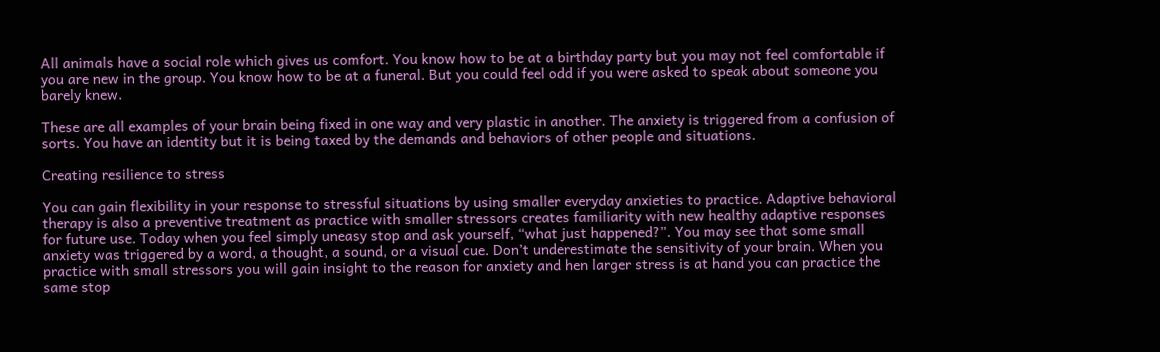All animals have a social role which gives us comfort. You know how to be at a birthday party but you may not feel comfortable if you are new in the group. You know how to be at a funeral. But you could feel odd if you were asked to speak about someone you barely knew.

These are all examples of your brain being fixed in one way and very plastic in another. The anxiety is triggered from a confusion of sorts. You have an identity but it is being taxed by the demands and behaviors of other people and situations.

Creating resilience to stress

You can gain flexibility in your response to stressful situations by using smaller everyday anxieties to practice. Adaptive behavioral therapy is also a preventive treatment as practice with smaller stressors creates familiarity with new healthy adaptive responses for future use. Today when you feel simply uneasy stop and ask yourself, “what just happened?”. You may see that some small anxiety was triggered by a word, a thought, a sound, or a visual cue. Don’t underestimate the sensitivity of your brain. When you practice with small stressors you will gain insight to the reason for anxiety and hen larger stress is at hand you can practice the same stop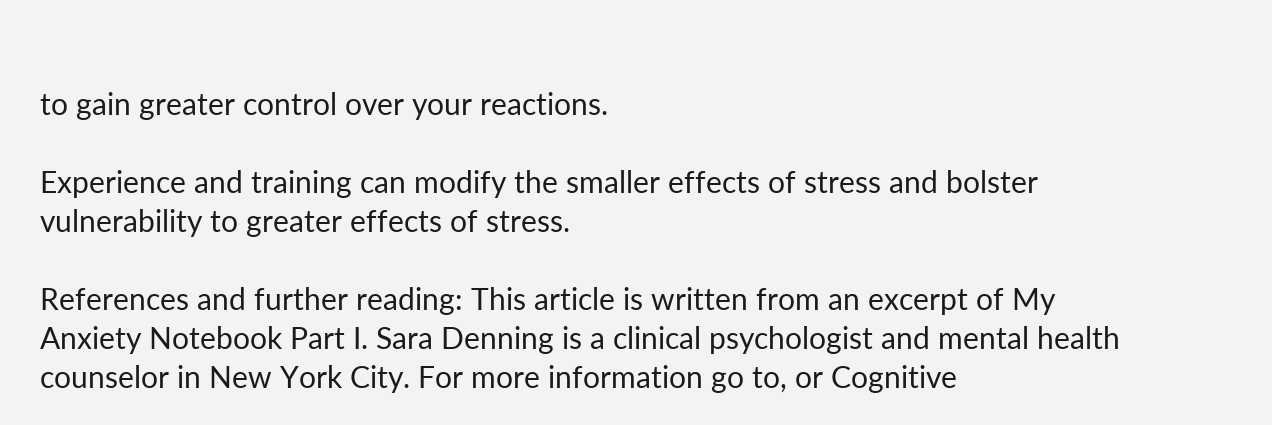to gain greater control over your reactions.

Experience and training can modify the smaller effects of stress and bolster vulnerability to greater effects of stress.

References and further reading: This article is written from an excerpt of My Anxiety Notebook Part I. Sara Denning is a clinical psychologist and mental health counselor in New York City. For more information go to, or Cognitive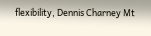flexibility, Dennis Charney Mt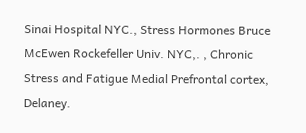Sinai Hospital NYC., Stress Hormones Bruce McEwen Rockefeller Univ. NYC,. , Chronic Stress and Fatigue Medial Prefrontal cortex, Delaney.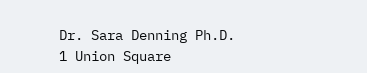Dr. Sara Denning Ph.D.
1 Union Square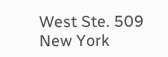West Ste. 509
New York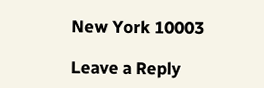New York 10003

Leave a Reply